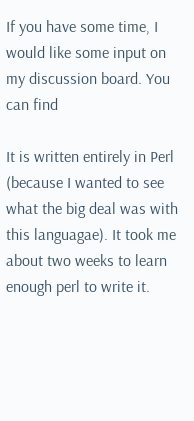If you have some time, I would like some input on my discussion board. You can find

It is written entirely in Perl (because I wanted to see what the big deal was with this languagae). It took me about two weeks to learn enough perl to write it.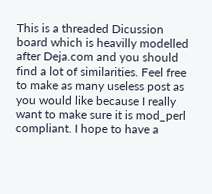This is a threaded Dicussion board which is heavilly modelled after Deja.com and you should find a lot of similarities. Feel free to make as many useless post as you would like because I really want to make sure it is mod_perl compliant. I hope to have a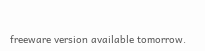freeware version available tomorrow.